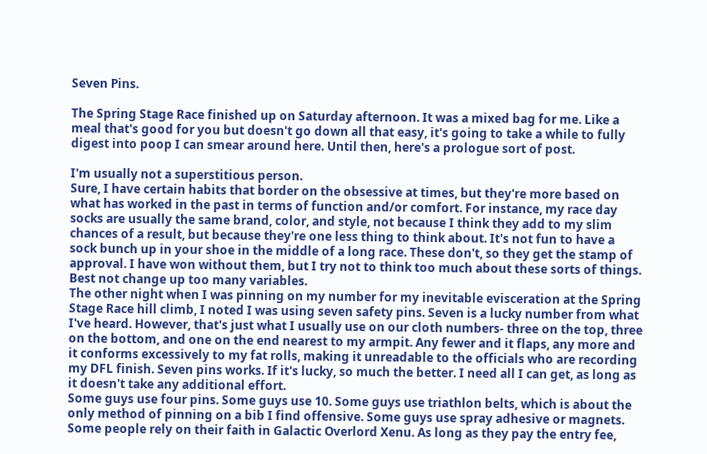Seven Pins.

The Spring Stage Race finished up on Saturday afternoon. It was a mixed bag for me. Like a meal that's good for you but doesn't go down all that easy, it's going to take a while to fully digest into poop I can smear around here. Until then, here's a prologue sort of post.

I'm usually not a superstitious person.
Sure, I have certain habits that border on the obsessive at times, but they're more based on what has worked in the past in terms of function and/or comfort. For instance, my race day socks are usually the same brand, color, and style, not because I think they add to my slim chances of a result, but because they're one less thing to think about. It's not fun to have a sock bunch up in your shoe in the middle of a long race. These don't, so they get the stamp of approval. I have won without them, but I try not to think too much about these sorts of things. Best not change up too many variables.
The other night when I was pinning on my number for my inevitable evisceration at the Spring Stage Race hill climb, I noted I was using seven safety pins. Seven is a lucky number from what I've heard. However, that's just what I usually use on our cloth numbers- three on the top, three on the bottom, and one on the end nearest to my armpit. Any fewer and it flaps, any more and it conforms excessively to my fat rolls, making it unreadable to the officials who are recording my DFL finish. Seven pins works. If it's lucky, so much the better. I need all I can get, as long as it doesn't take any additional effort.
Some guys use four pins. Some guys use 10. Some guys use triathlon belts, which is about the only method of pinning on a bib I find offensive. Some guys use spray adhesive or magnets. Some people rely on their faith in Galactic Overlord Xenu. As long as they pay the entry fee,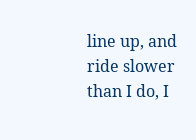line up, and ride slower than I do, I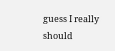guess I really should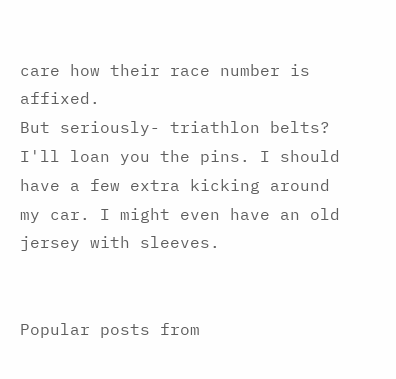care how their race number is affixed.
But seriously- triathlon belts? I'll loan you the pins. I should have a few extra kicking around my car. I might even have an old jersey with sleeves.


Popular posts from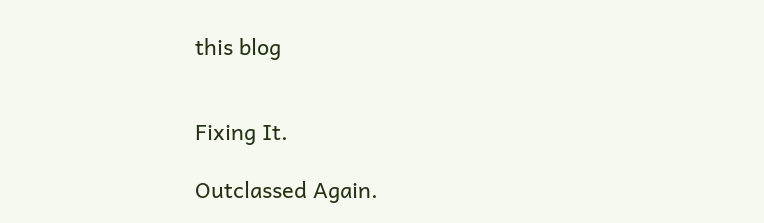this blog


Fixing It.

Outclassed Again.